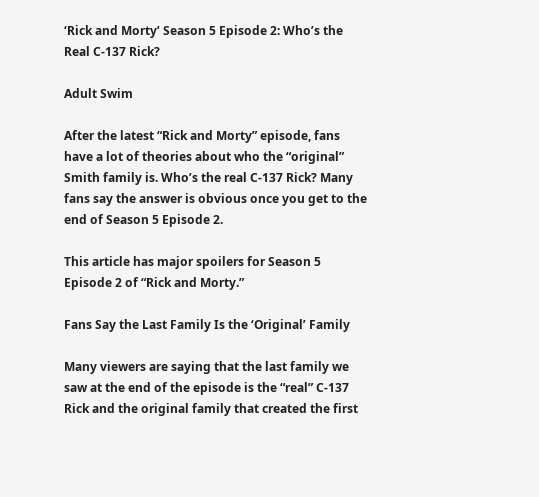‘Rick and Morty’ Season 5 Episode 2: Who’s the Real C-137 Rick?

Adult Swim

After the latest “Rick and Morty” episode, fans have a lot of theories about who the “original” Smith family is. Who’s the real C-137 Rick? Many fans say the answer is obvious once you get to the end of Season 5 Episode 2.

This article has major spoilers for Season 5 Episode 2 of “Rick and Morty.”

Fans Say the Last Family Is the ‘Original’ Family

Many viewers are saying that the last family we saw at the end of the episode is the “real” C-137 Rick and the original family that created the first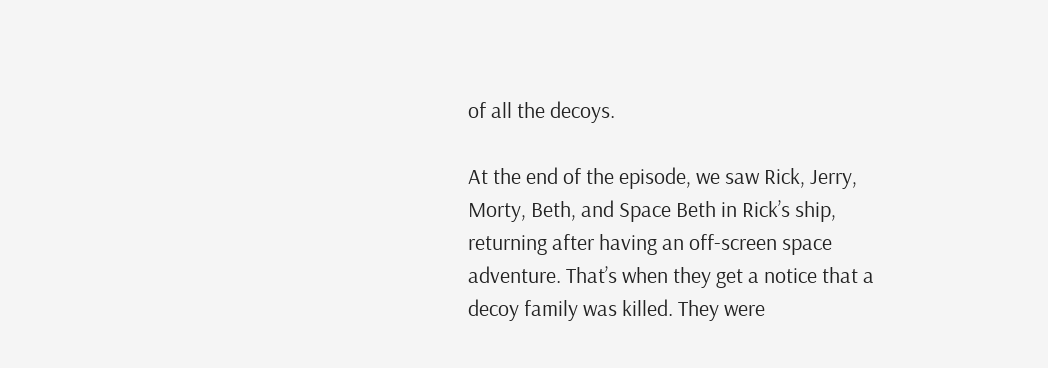of all the decoys.

At the end of the episode, we saw Rick, Jerry, Morty, Beth, and Space Beth in Rick’s ship, returning after having an off-screen space adventure. That’s when they get a notice that a decoy family was killed. They were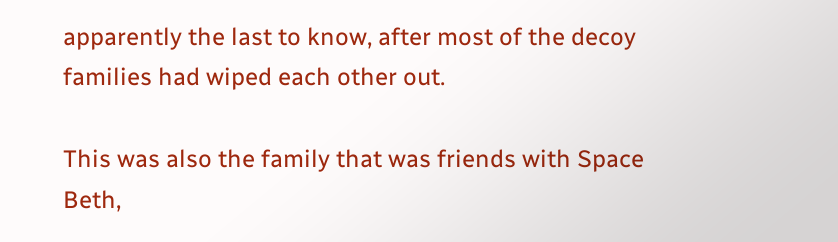apparently the last to know, after most of the decoy families had wiped each other out.

This was also the family that was friends with Space Beth,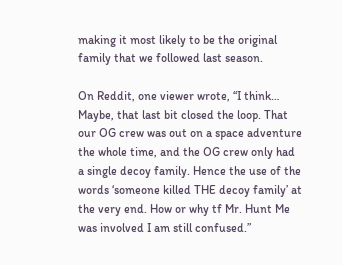making it most likely to be the original family that we followed last season.

On Reddit, one viewer wrote, “I think… Maybe, that last bit closed the loop. That our OG crew was out on a space adventure the whole time, and the OG crew only had a single decoy family. Hence the use of the words ‘someone killed THE decoy family’ at the very end. How or why tf Mr. Hunt Me was involved I am still confused.”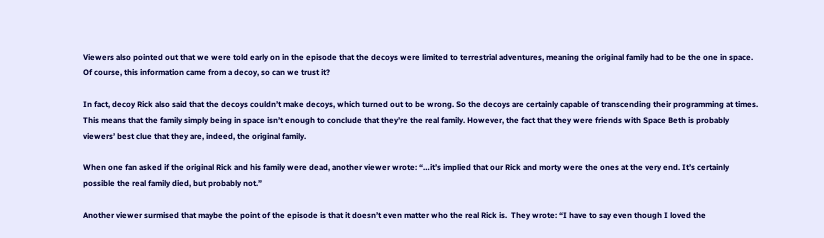Viewers also pointed out that we were told early on in the episode that the decoys were limited to terrestrial adventures, meaning the original family had to be the one in space. Of course, this information came from a decoy, so can we trust it?

In fact, decoy Rick also said that the decoys couldn’t make decoys, which turned out to be wrong. So the decoys are certainly capable of transcending their programming at times. This means that the family simply being in space isn’t enough to conclude that they’re the real family. However, the fact that they were friends with Space Beth is probably viewers’ best clue that they are, indeed, the original family.

When one fan asked if the original Rick and his family were dead, another viewer wrote: “…it’s implied that our Rick and morty were the ones at the very end. It’s certainly possible the real family died, but probably not.”

Another viewer surmised that maybe the point of the episode is that it doesn’t even matter who the real Rick is.  They wrote: “I have to say even though I loved the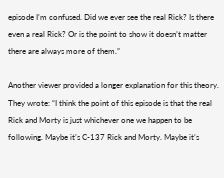episode I’m confused. Did we ever see the real Rick? Is there even a real Rick? Or is the point to show it doesn’t matter there are always more of them.”

Another viewer provided a longer explanation for this theory. They wrote: “I think the point of this episode is that the real Rick and Morty is just whichever one we happen to be following. Maybe it’s C-137 Rick and Morty. Maybe it’s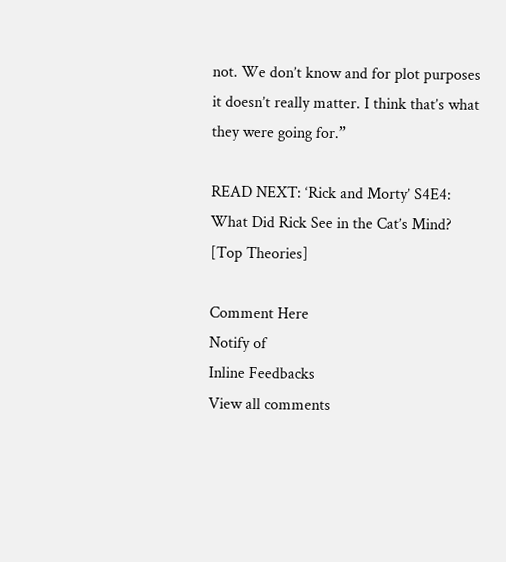not. We don’t know and for plot purposes it doesn’t really matter. I think that’s what they were going for.”

READ NEXT: ‘Rick and Morty’ S4E4: What Did Rick See in the Cat’s Mind? [Top Theories]

Comment Here
Notify of
Inline Feedbacks
View all comments